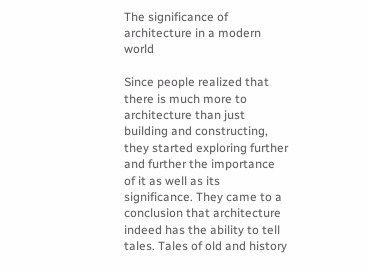The significance of architecture in a modern world

Since people realized that there is much more to architecture than just building and constructing, they started exploring further and further the importance of it as well as its significance. They came to a conclusion that architecture indeed has the ability to tell tales. Tales of old and history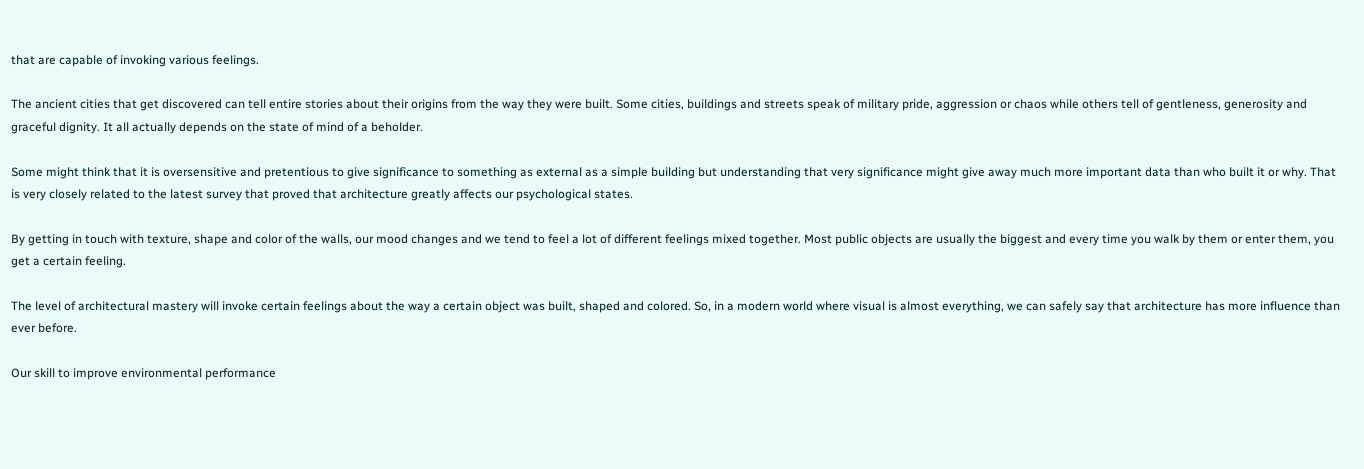that are capable of invoking various feelings.

The ancient cities that get discovered can tell entire stories about their origins from the way they were built. Some cities, buildings and streets speak of military pride, aggression or chaos while others tell of gentleness, generosity and graceful dignity. It all actually depends on the state of mind of a beholder.

Some might think that it is oversensitive and pretentious to give significance to something as external as a simple building but understanding that very significance might give away much more important data than who built it or why. That is very closely related to the latest survey that proved that architecture greatly affects our psychological states.

By getting in touch with texture, shape and color of the walls, our mood changes and we tend to feel a lot of different feelings mixed together. Most public objects are usually the biggest and every time you walk by them or enter them, you get a certain feeling.

The level of architectural mastery will invoke certain feelings about the way a certain object was built, shaped and colored. So, in a modern world where visual is almost everything, we can safely say that architecture has more influence than ever before.

Our skill to improve environmental performance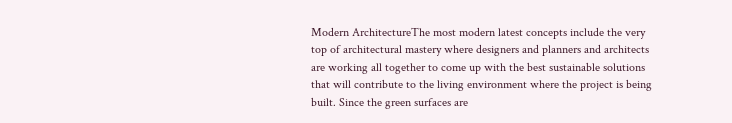Modern ArchitectureThe most modern latest concepts include the very top of architectural mastery where designers and planners and architects are working all together to come up with the best sustainable solutions that will contribute to the living environment where the project is being built. Since the green surfaces are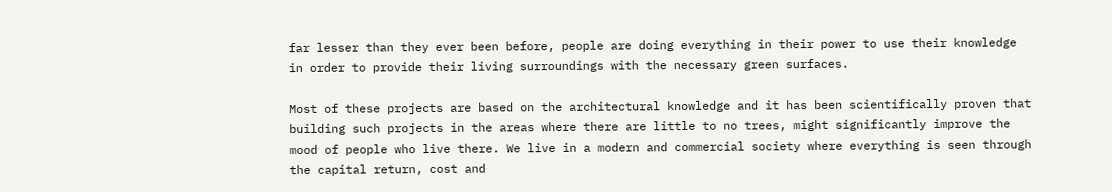far lesser than they ever been before, people are doing everything in their power to use their knowledge in order to provide their living surroundings with the necessary green surfaces.

Most of these projects are based on the architectural knowledge and it has been scientifically proven that building such projects in the areas where there are little to no trees, might significantly improve the mood of people who live there. We live in a modern and commercial society where everything is seen through the capital return, cost and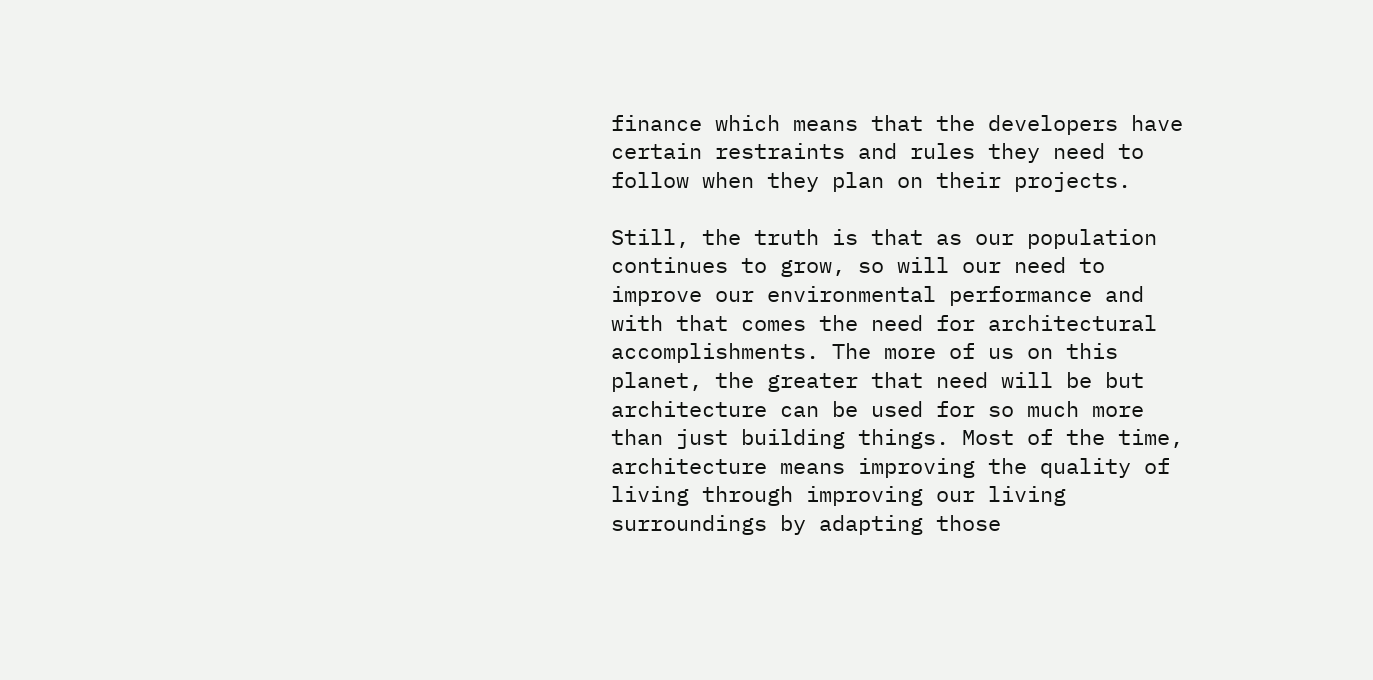finance which means that the developers have certain restraints and rules they need to follow when they plan on their projects.

Still, the truth is that as our population continues to grow, so will our need to improve our environmental performance and with that comes the need for architectural accomplishments. The more of us on this planet, the greater that need will be but architecture can be used for so much more than just building things. Most of the time, architecture means improving the quality of living through improving our living surroundings by adapting those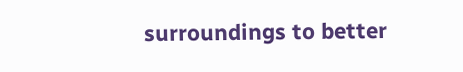surroundings to better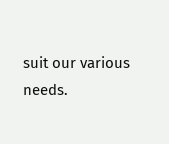suit our various needs.